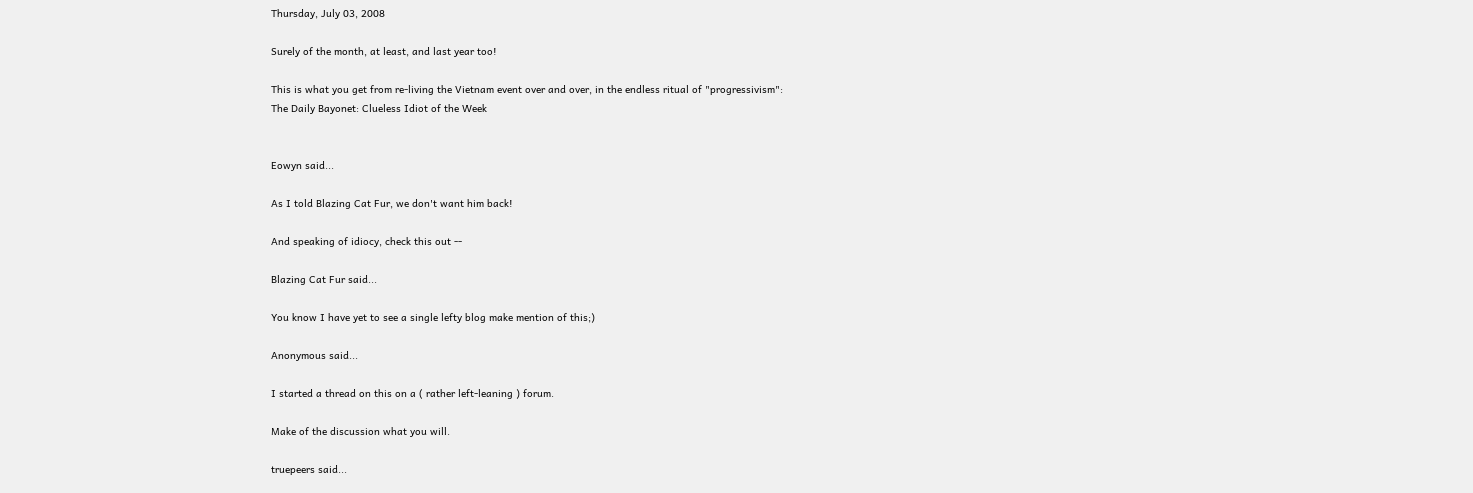Thursday, July 03, 2008

Surely of the month, at least, and last year too!

This is what you get from re-living the Vietnam event over and over, in the endless ritual of "progressivism":
The Daily Bayonet: Clueless Idiot of the Week


Eowyn said...

As I told Blazing Cat Fur, we don't want him back!

And speaking of idiocy, check this out --

Blazing Cat Fur said...

You know I have yet to see a single lefty blog make mention of this;)

Anonymous said...

I started a thread on this on a ( rather left-leaning ) forum.

Make of the discussion what you will.

truepeers said...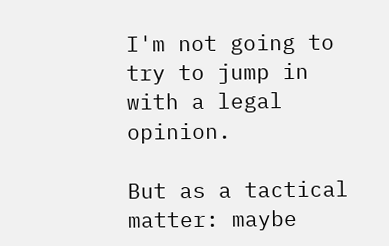I'm not going to try to jump in with a legal opinion.

But as a tactical matter: maybe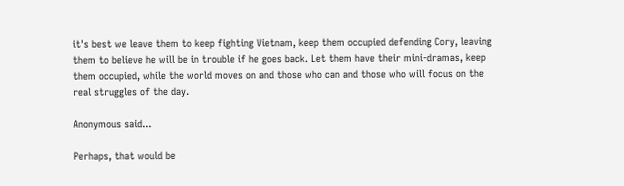it's best we leave them to keep fighting Vietnam, keep them occupied defending Cory, leaving them to believe he will be in trouble if he goes back. Let them have their mini-dramas, keep them occupied, while the world moves on and those who can and those who will focus on the real struggles of the day.

Anonymous said...

Perhaps, that would be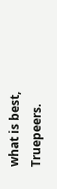what is best, Truepeers.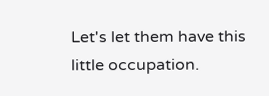Let's let them have this little occupation.